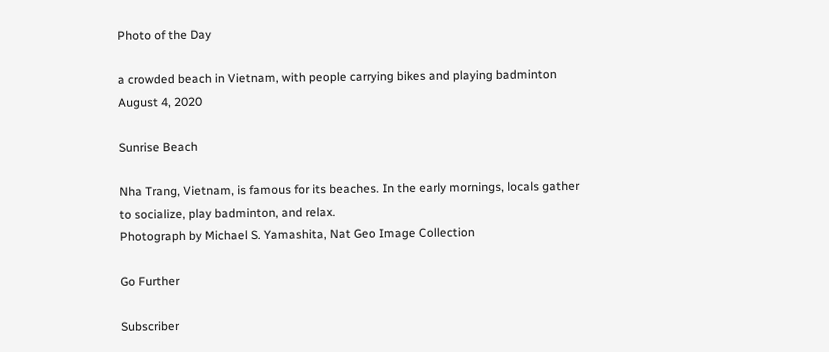Photo of the Day

a crowded beach in Vietnam, with people carrying bikes and playing badminton
August 4, 2020

Sunrise Beach

Nha Trang, Vietnam, is famous for its beaches. In the early mornings, locals gather to socialize, play badminton, and relax.
Photograph by Michael S. Yamashita, Nat Geo Image Collection

Go Further

Subscriber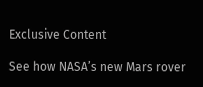Exclusive Content

See how NASA’s new Mars rover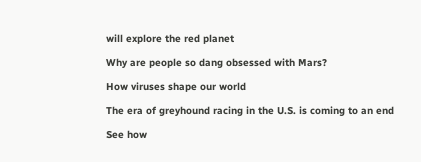will explore the red planet

Why are people so dang obsessed with Mars?

How viruses shape our world

The era of greyhound racing in the U.S. is coming to an end

See how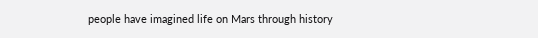people have imagined life on Mars through history